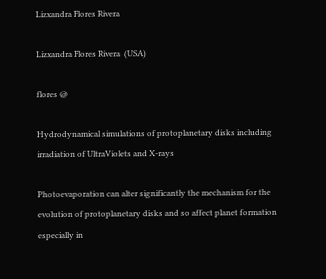Lizxandra Flores Rivera

Lizxandra Flores Rivera  (USA)

flores @

Hydrodynamical simulations of protoplanetary disks including irradiation of UltraViolets and X-rays

Photoevaporation can alter significantly the mechanism for the evolution of protoplanetary disks and so affect planet formation especially in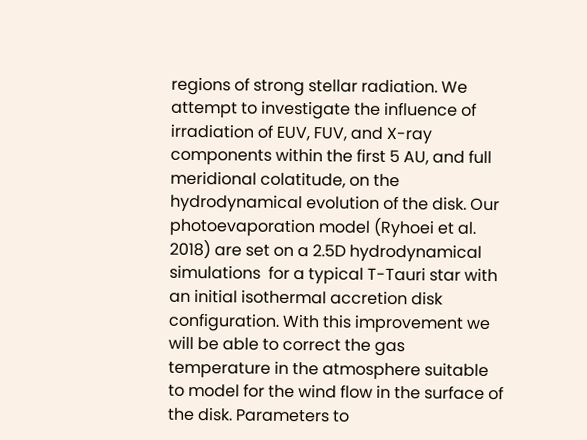regions of strong stellar radiation. We attempt to investigate the influence of irradiation of EUV, FUV, and X-ray components within the first 5 AU, and full meridional colatitude, on the hydrodynamical evolution of the disk. Our photoevaporation model (Ryhoei et al. 2018) are set on a 2.5D hydrodynamical simulations  for a typical T-Tauri star with an initial isothermal accretion disk configuration. With this improvement we will be able to correct the gas temperature in the atmosphere suitable to model for the wind flow in the surface of the disk. Parameters to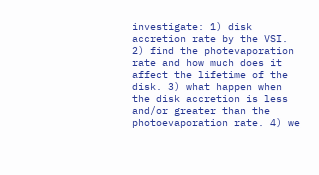investigate: 1) disk accretion rate by the VSI. 2) find the photevaporation rate and how much does it affect the lifetime of the disk. 3) what happen when the disk accretion is less and/or greater than the photoevaporation rate. 4) we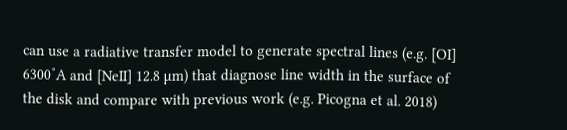can use a radiative transfer model to generate spectral lines (e.g. [OI] 6300˚A and [NeII] 12.8 µm) that diagnose line width in the surface of the disk and compare with previous work (e.g. Picogna et al. 2018)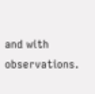and with observations.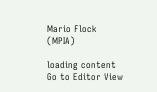Mario Flock  (MPIA)

loading content
Go to Editor View